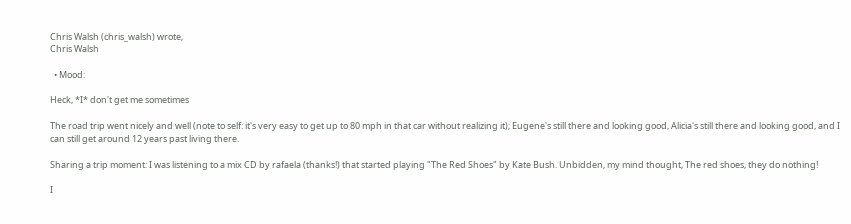Chris Walsh (chris_walsh) wrote,
Chris Walsh

  • Mood:

Heck, *I* don't get me sometimes

The road trip went nicely and well (note to self: it's very easy to get up to 80 mph in that car without realizing it); Eugene's still there and looking good, Alicia's still there and looking good, and I can still get around 12 years past living there.

Sharing a trip moment: I was listening to a mix CD by rafaela (thanks!) that started playing "The Red Shoes" by Kate Bush. Unbidden, my mind thought, The red shoes, they do nothing!

I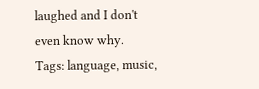laughed and I don't even know why.
Tags: language, music,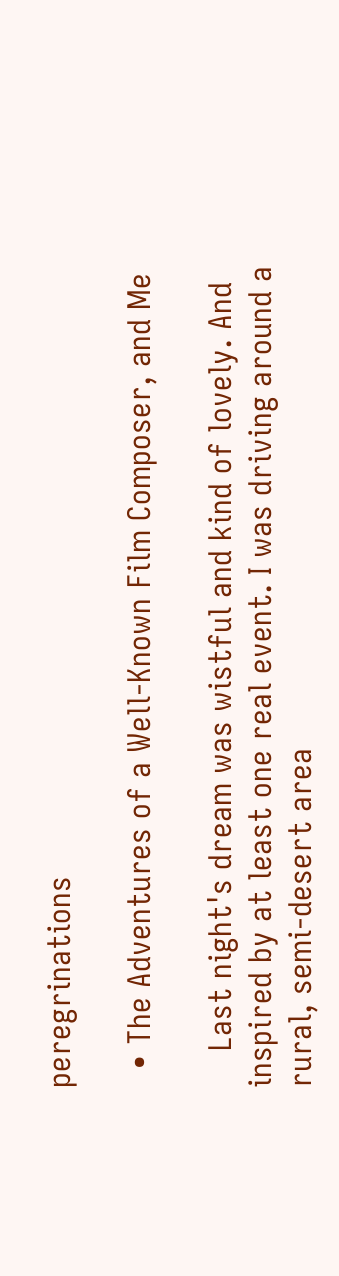peregrinations

  • The Adventures of a Well-Known Film Composer, and Me

    Last night's dream was wistful and kind of lovely. And inspired by at least one real event. I was driving around a rural, semi-desert area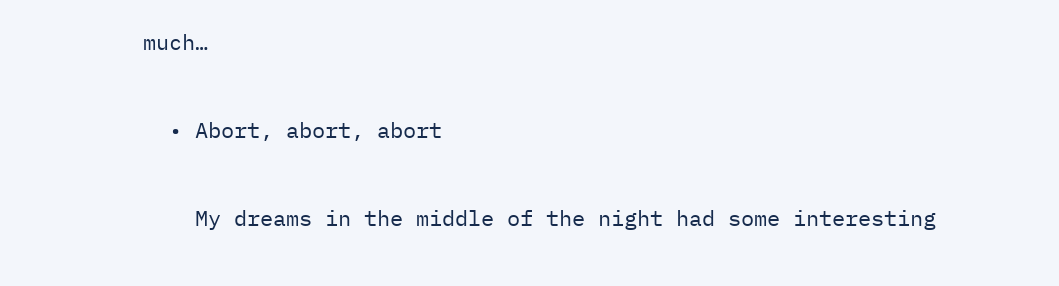much…

  • Abort, abort, abort

    My dreams in the middle of the night had some interesting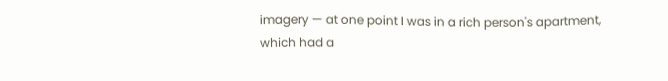imagery — at one point I was in a rich person's apartment, which had a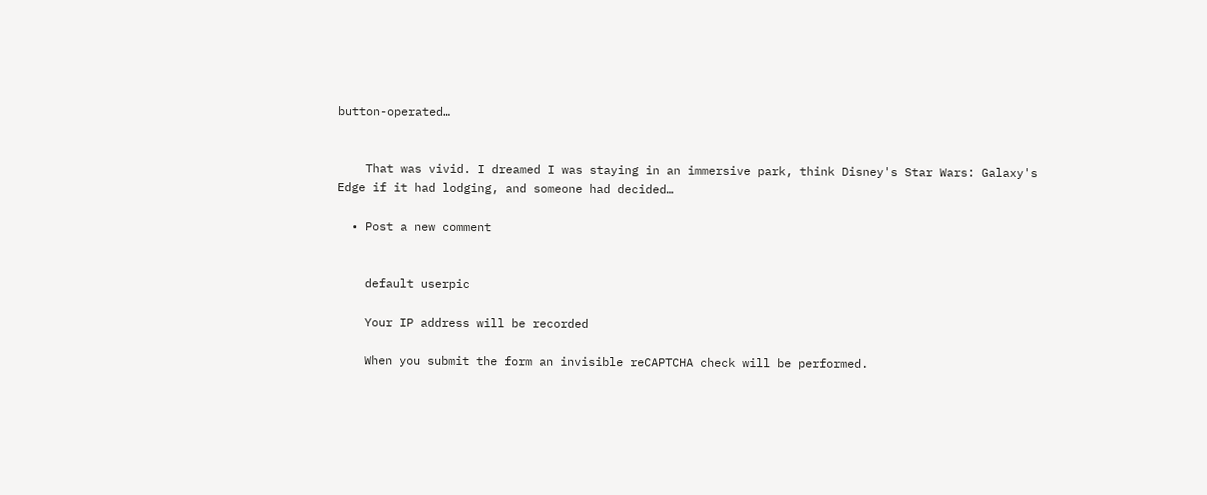button-operated…


    That was vivid. I dreamed I was staying in an immersive park, think Disney's Star Wars: Galaxy's Edge if it had lodging, and someone had decided…

  • Post a new comment


    default userpic

    Your IP address will be recorded

    When you submit the form an invisible reCAPTCHA check will be performed.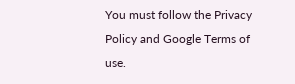You must follow the Privacy Policy and Google Terms of use.